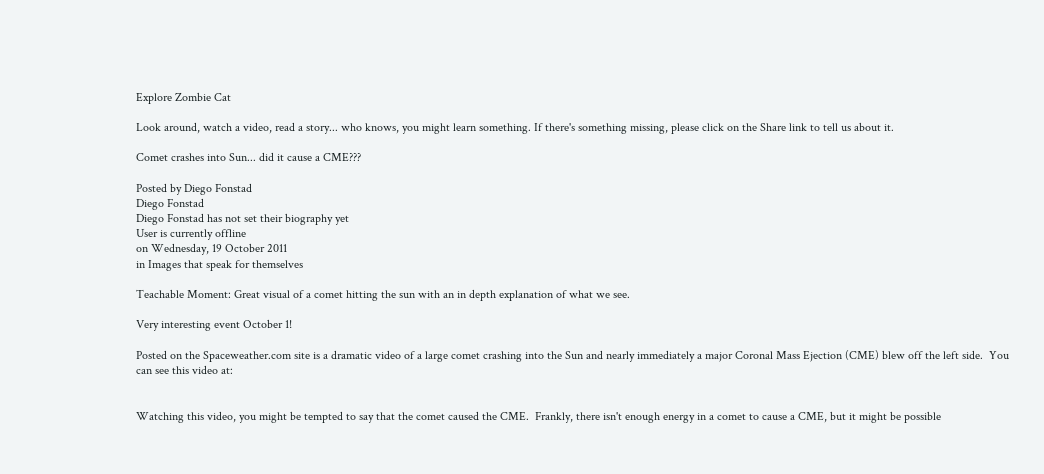Explore Zombie Cat

Look around, watch a video, read a story... who knows, you might learn something. If there's something missing, please click on the Share link to tell us about it.

Comet crashes into Sun... did it cause a CME???

Posted by Diego Fonstad
Diego Fonstad
Diego Fonstad has not set their biography yet
User is currently offline
on Wednesday, 19 October 2011
in Images that speak for themselves

Teachable Moment: Great visual of a comet hitting the sun with an in depth explanation of what we see.

Very interesting event October 1!

Posted on the Spaceweather.com site is a dramatic video of a large comet crashing into the Sun and nearly immediately a major Coronal Mass Ejection (CME) blew off the left side.  You can see this video at:


Watching this video, you might be tempted to say that the comet caused the CME.  Frankly, there isn't enough energy in a comet to cause a CME, but it might be possible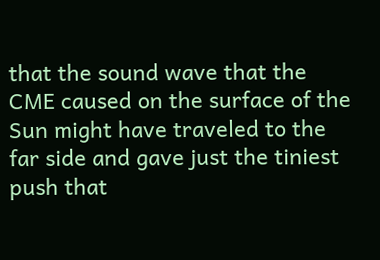that the sound wave that the CME caused on the surface of the Sun might have traveled to the far side and gave just the tiniest push that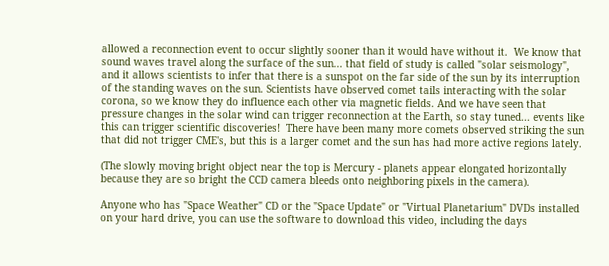allowed a reconnection event to occur slightly sooner than it would have without it.  We know that sound waves travel along the surface of the sun... that field of study is called "solar seismology", and it allows scientists to infer that there is a sunspot on the far side of the sun by its interruption of the standing waves on the sun. Scientists have observed comet tails interacting with the solar corona, so we know they do influence each other via magnetic fields. And we have seen that pressure changes in the solar wind can trigger reconnection at the Earth, so stay tuned... events like this can trigger scientific discoveries!  There have been many more comets observed striking the sun that did not trigger CME's, but this is a larger comet and the sun has had more active regions lately.

(The slowly moving bright object near the top is Mercury - planets appear elongated horizontally because they are so bright the CCD camera bleeds onto neighboring pixels in the camera).

Anyone who has "Space Weather" CD or the "Space Update" or "Virtual Planetarium" DVDs installed on your hard drive, you can use the software to download this video, including the days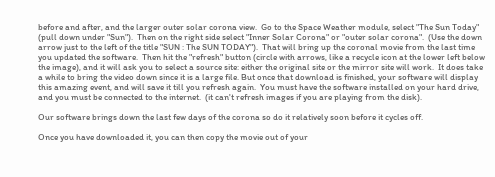before and after, and the larger outer solar corona view.  Go to the Space Weather module, select "The Sun Today" (pull down under "Sun").  Then on the right side select "Inner Solar Corona" or "outer solar corona".  (Use the down arrow just to the left of the title "SUN : The SUN TODAY").  That will bring up the coronal movie from the last time you updated the software.  Then hit the "refresh" button (circle with arrows, like a recycle icon at the lower left below the image), and it will ask you to select a source site: either the original site or the mirror site will work.  It does take a while to bring the video down since it is a large file. But once that download is finished, your software will display this amazing event, and will save it till you refresh again.  You must have the software installed on your hard drive, and you must be connected to the internet.  (it can't refresh images if you are playing from the disk).

Our software brings down the last few days of the corona so do it relatively soon before it cycles off.

Once you have downloaded it, you can then copy the movie out of your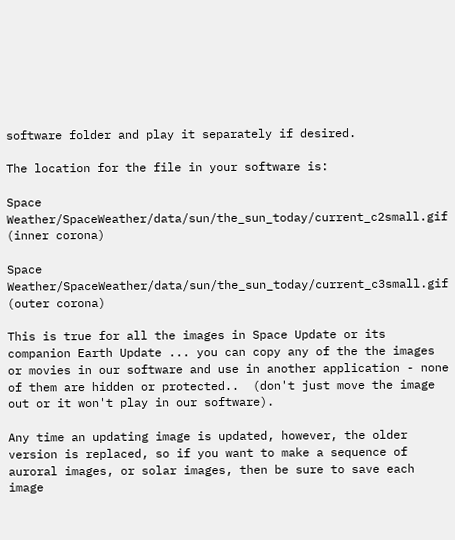software folder and play it separately if desired.

The location for the file in your software is:

Space Weather/SpaceWeather/data/sun/the_sun_today/current_c2small.gif               (inner corona)

Space Weather/SpaceWeather/data/sun/the_sun_today/current_c3small.gif               (outer corona)

This is true for all the images in Space Update or its companion Earth Update ... you can copy any of the the images or movies in our software and use in another application - none of them are hidden or protected..  (don't just move the image out or it won't play in our software).

Any time an updating image is updated, however, the older version is replaced, so if you want to make a sequence of auroral images, or solar images, then be sure to save each image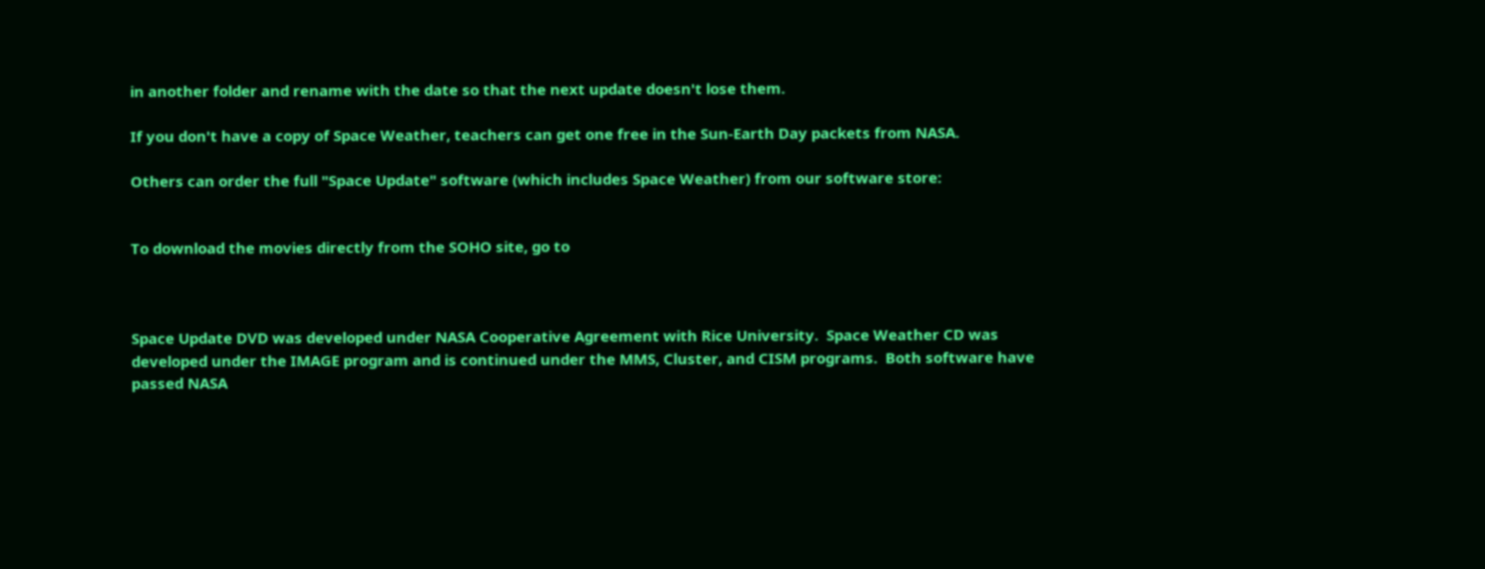in another folder and rename with the date so that the next update doesn't lose them.

If you don't have a copy of Space Weather, teachers can get one free in the Sun-Earth Day packets from NASA.

Others can order the full "Space Update" software (which includes Space Weather) from our software store:


To download the movies directly from the SOHO site, go to



Space Update DVD was developed under NASA Cooperative Agreement with Rice University.  Space Weather CD was developed under the IMAGE program and is continued under the MMS, Cluster, and CISM programs.  Both software have passed NASA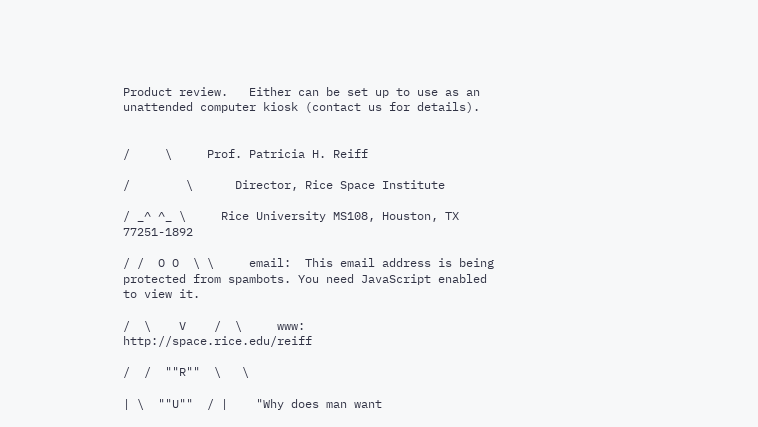Product review.   Either can be set up to use as an unattended computer kiosk (contact us for details).


/     \     Prof. Patricia H. Reiff

/        \      Director, Rice Space Institute

/ _^ ^_ \     Rice University MS108, Houston, TX 77251-1892

/ /  O O  \ \     email:  This email address is being protected from spambots. You need JavaScript enabled to view it.

/  \    V    /  \     www:  http://space.rice.edu/reiff

/  /  ""R""  \   \

| \  ""U""  / |    "Why does man want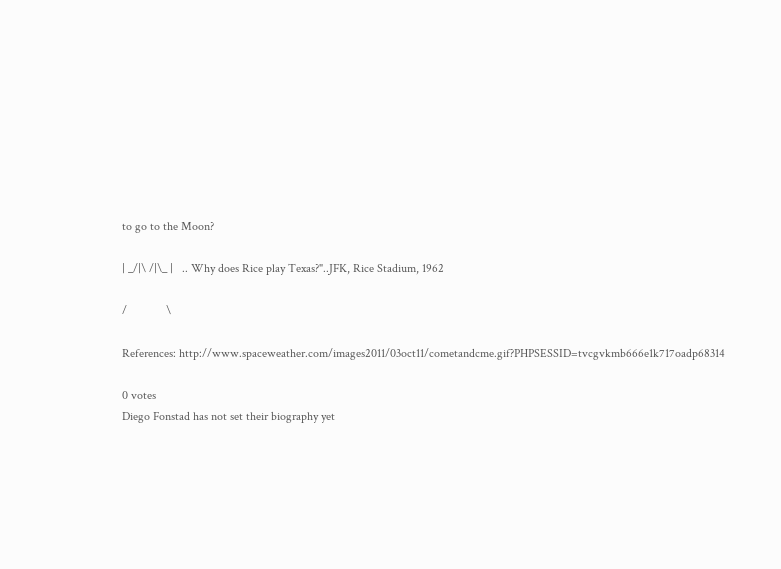to go to the Moon?

| _/|\ /|\_ |   .. Why does Rice play Texas?"..JFK, Rice Stadium, 1962

/             \

References: http://www.spaceweather.com/images2011/03oct11/cometandcme.gif?PHPSESSID=tvcgvkmb666e1k717oadp68314

0 votes
Diego Fonstad has not set their biography yet